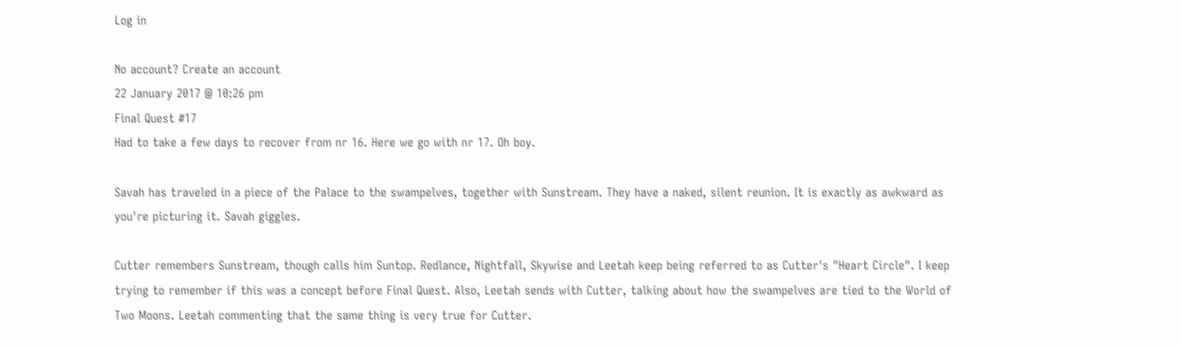Log in

No account? Create an account
22 January 2017 @ 10:26 pm
Final Quest #17
Had to take a few days to recover from nr 16. Here we go with nr 17. Oh boy.

Savah has traveled in a piece of the Palace to the swampelves, together with Sunstream. They have a naked, silent reunion. It is exactly as awkward as you're picturing it. Savah giggles.

Cutter remembers Sunstream, though calls him Suntop. Redlance, Nightfall, Skywise and Leetah keep being referred to as Cutter's "Heart Circle". I keep trying to remember if this was a concept before Final Quest. Also, Leetah sends with Cutter, talking about how the swampelves are tied to the World of Two Moons. Leetah commenting that the same thing is very true for Cutter.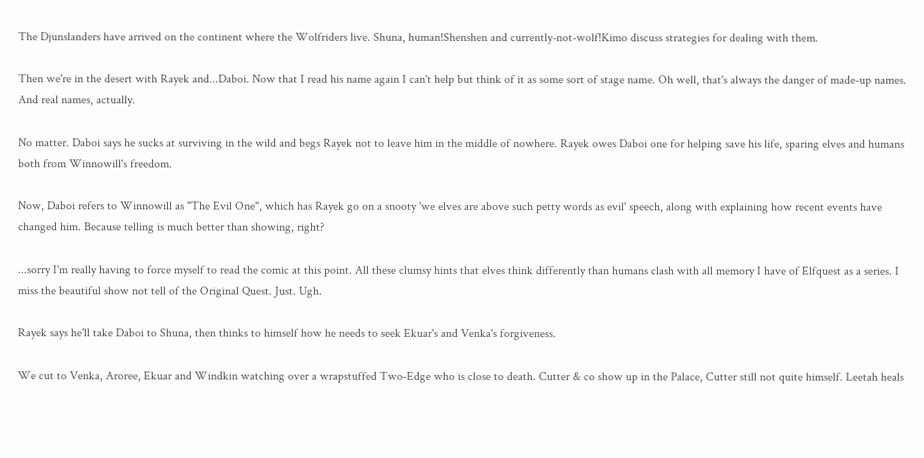The Djunslanders have arrived on the continent where the Wolfriders live. Shuna, human!Shenshen and currently-not-wolf!Kimo discuss strategies for dealing with them.

Then we're in the desert with Rayek and...Daboi. Now that I read his name again I can't help but think of it as some sort of stage name. Oh well, that's always the danger of made-up names. And real names, actually.

No matter. Daboi says he sucks at surviving in the wild and begs Rayek not to leave him in the middle of nowhere. Rayek owes Daboi one for helping save his life, sparing elves and humans both from Winnowill's freedom.

Now, Daboi refers to Winnowill as "The Evil One", which has Rayek go on a snooty 'we elves are above such petty words as evil' speech, along with explaining how recent events have changed him. Because telling is much better than showing, right?

...sorry I'm really having to force myself to read the comic at this point. All these clumsy hints that elves think differently than humans clash with all memory I have of Elfquest as a series. I miss the beautiful show not tell of the Original Quest. Just. Ugh.

Rayek says he'll take Daboi to Shuna, then thinks to himself how he needs to seek Ekuar's and Venka's forgiveness.

We cut to Venka, Aroree, Ekuar and Windkin watching over a wrapstuffed Two-Edge who is close to death. Cutter & co show up in the Palace, Cutter still not quite himself. Leetah heals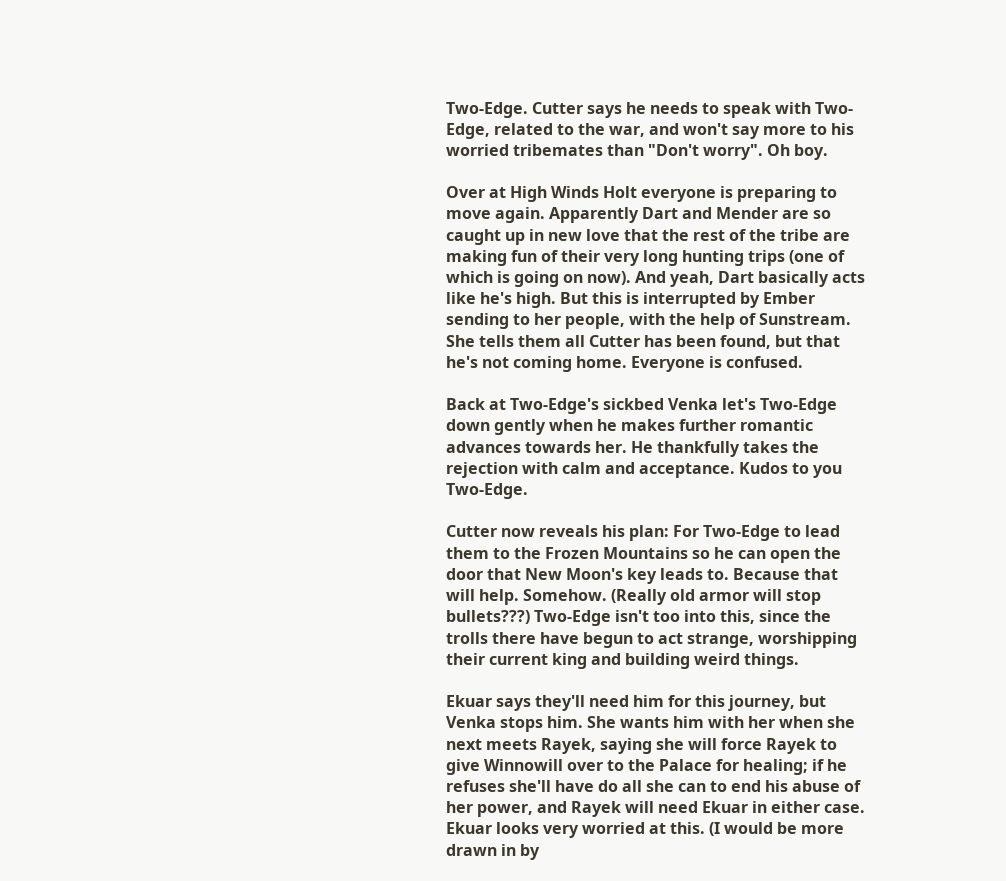Two-Edge. Cutter says he needs to speak with Two-Edge, related to the war, and won't say more to his worried tribemates than "Don't worry". Oh boy.

Over at High Winds Holt everyone is preparing to move again. Apparently Dart and Mender are so caught up in new love that the rest of the tribe are making fun of their very long hunting trips (one of which is going on now). And yeah, Dart basically acts like he's high. But this is interrupted by Ember sending to her people, with the help of Sunstream. She tells them all Cutter has been found, but that he's not coming home. Everyone is confused.

Back at Two-Edge's sickbed Venka let's Two-Edge down gently when he makes further romantic advances towards her. He thankfully takes the rejection with calm and acceptance. Kudos to you Two-Edge.

Cutter now reveals his plan: For Two-Edge to lead them to the Frozen Mountains so he can open the door that New Moon's key leads to. Because that will help. Somehow. (Really old armor will stop bullets???) Two-Edge isn't too into this, since the trolls there have begun to act strange, worshipping their current king and building weird things.

Ekuar says they'll need him for this journey, but Venka stops him. She wants him with her when she next meets Rayek, saying she will force Rayek to give Winnowill over to the Palace for healing; if he refuses she'll have do all she can to end his abuse of her power, and Rayek will need Ekuar in either case. Ekuar looks very worried at this. (I would be more drawn in by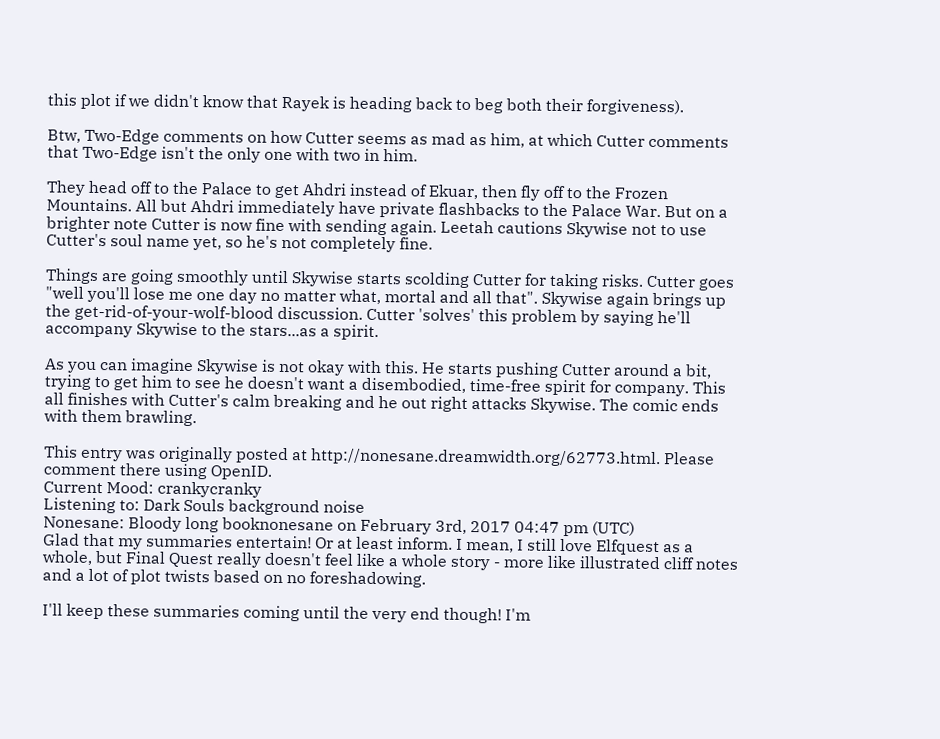this plot if we didn't know that Rayek is heading back to beg both their forgiveness).

Btw, Two-Edge comments on how Cutter seems as mad as him, at which Cutter comments that Two-Edge isn't the only one with two in him.

They head off to the Palace to get Ahdri instead of Ekuar, then fly off to the Frozen Mountains. All but Ahdri immediately have private flashbacks to the Palace War. But on a brighter note Cutter is now fine with sending again. Leetah cautions Skywise not to use Cutter's soul name yet, so he's not completely fine.

Things are going smoothly until Skywise starts scolding Cutter for taking risks. Cutter goes "well you'll lose me one day no matter what, mortal and all that". Skywise again brings up the get-rid-of-your-wolf-blood discussion. Cutter 'solves' this problem by saying he'll accompany Skywise to the stars...as a spirit.

As you can imagine Skywise is not okay with this. He starts pushing Cutter around a bit, trying to get him to see he doesn't want a disembodied, time-free spirit for company. This all finishes with Cutter's calm breaking and he out right attacks Skywise. The comic ends with them brawling.

This entry was originally posted at http://nonesane.dreamwidth.org/62773.html. Please comment there using OpenID.
Current Mood: crankycranky
Listening to: Dark Souls background noise
Nonesane: Bloody long booknonesane on February 3rd, 2017 04:47 pm (UTC)
Glad that my summaries entertain! Or at least inform. I mean, I still love Elfquest as a whole, but Final Quest really doesn't feel like a whole story - more like illustrated cliff notes and a lot of plot twists based on no foreshadowing.

I'll keep these summaries coming until the very end though! I'm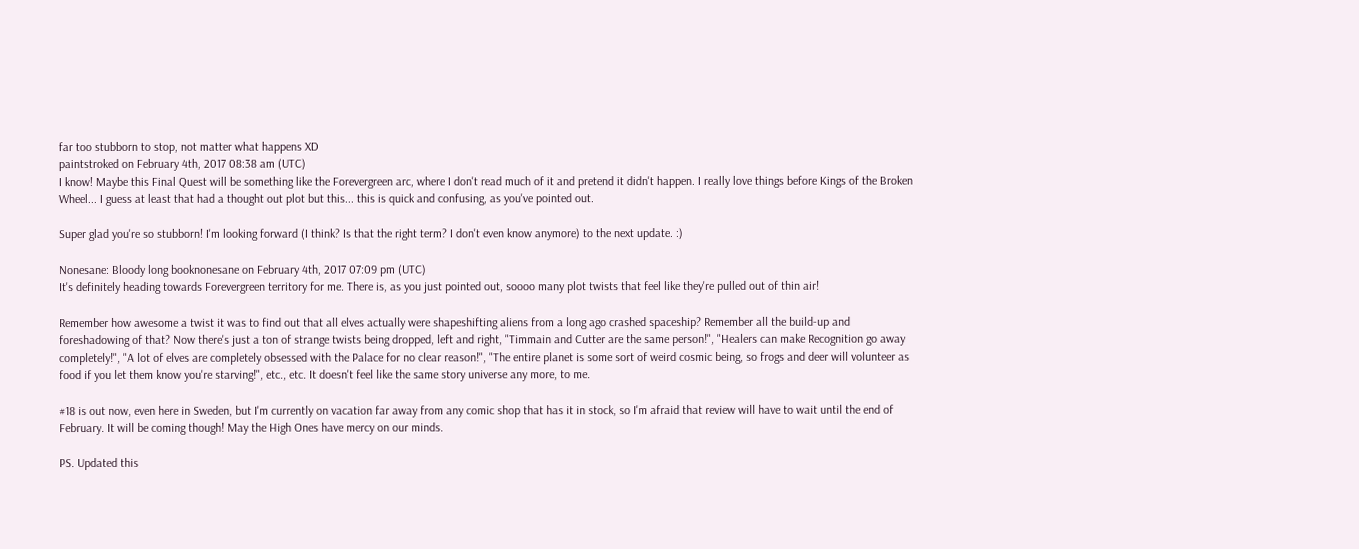far too stubborn to stop, not matter what happens XD
paintstroked on February 4th, 2017 08:38 am (UTC)
I know! Maybe this Final Quest will be something like the Forevergreen arc, where I don't read much of it and pretend it didn't happen. I really love things before Kings of the Broken Wheel... I guess at least that had a thought out plot but this... this is quick and confusing, as you've pointed out.

Super glad you're so stubborn! I'm looking forward (I think? Is that the right term? I don't even know anymore) to the next update. :)

Nonesane: Bloody long booknonesane on February 4th, 2017 07:09 pm (UTC)
It's definitely heading towards Forevergreen territory for me. There is, as you just pointed out, soooo many plot twists that feel like they're pulled out of thin air!

Remember how awesome a twist it was to find out that all elves actually were shapeshifting aliens from a long ago crashed spaceship? Remember all the build-up and foreshadowing of that? Now there's just a ton of strange twists being dropped, left and right, "Timmain and Cutter are the same person!", "Healers can make Recognition go away completely!", "A lot of elves are completely obsessed with the Palace for no clear reason!", "The entire planet is some sort of weird cosmic being, so frogs and deer will volunteer as food if you let them know you're starving!", etc., etc. It doesn't feel like the same story universe any more, to me.

#18 is out now, even here in Sweden, but I'm currently on vacation far away from any comic shop that has it in stock, so I'm afraid that review will have to wait until the end of February. It will be coming though! May the High Ones have mercy on our minds.

PS. Updated this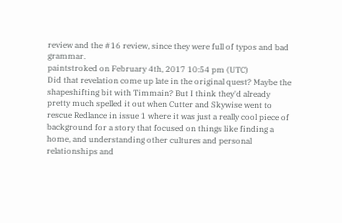review and the #16 review, since they were full of typos and bad grammar.
paintstroked on February 4th, 2017 10:54 pm (UTC)
Did that revelation come up late in the original quest? Maybe the shapeshifting bit with Timmain? But I think they'd already pretty much spelled it out when Cutter and Skywise went to rescue Redlance in issue 1 where it was just a really cool piece of background for a story that focused on things like finding a home, and understanding other cultures and personal relationships and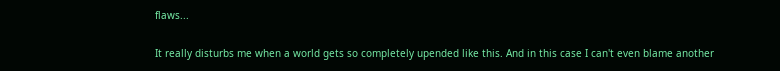flaws...

It really disturbs me when a world gets so completely upended like this. And in this case I can't even blame another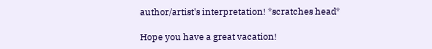author/artist's interpretation! *scratches head*

Hope you have a great vacation!